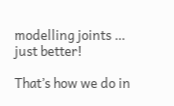modelling joints … just better!

That’s how we do in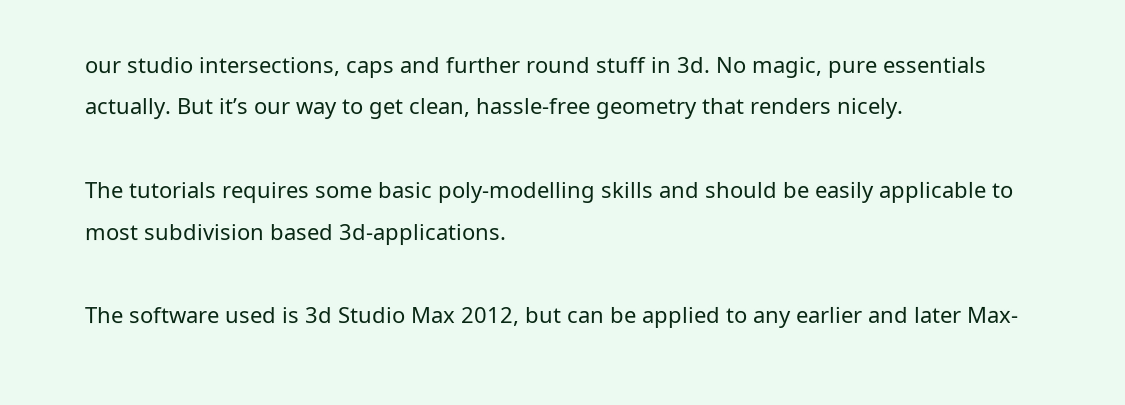our studio intersections, caps and further round stuff in 3d. No magic, pure essentials actually. But it’s our way to get clean, hassle-free geometry that renders nicely.

The tutorials requires some basic poly-modelling skills and should be easily applicable to most subdivision based 3d-applications.

The software used is 3d Studio Max 2012, but can be applied to any earlier and later Max-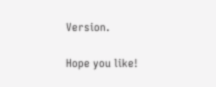Version.

Hope you like!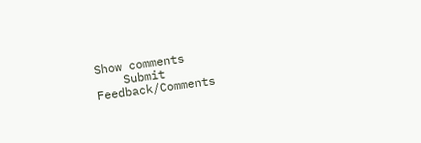Show comments
    Submit Feedback/Comments